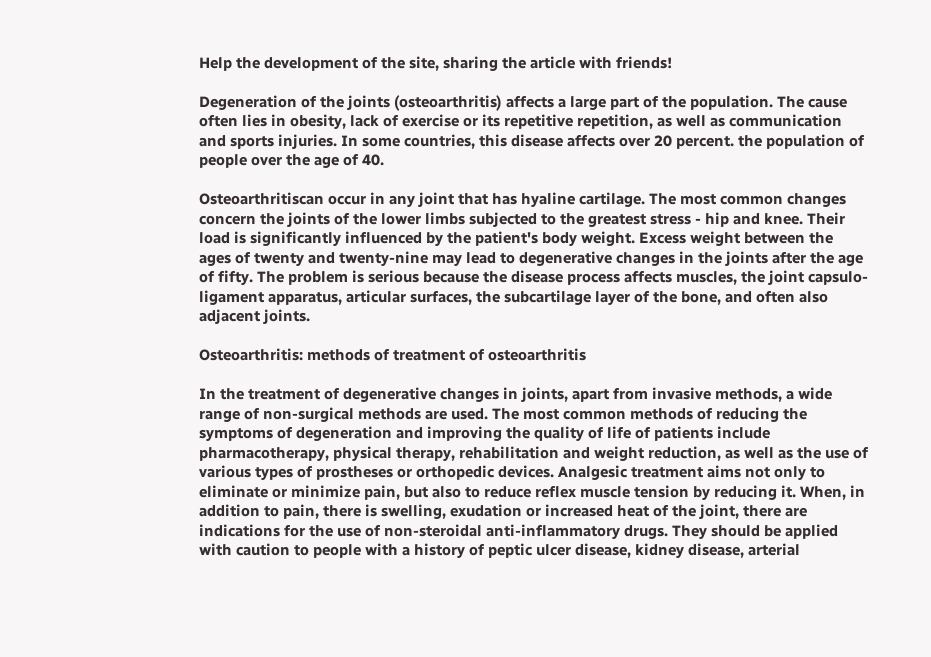Help the development of the site, sharing the article with friends!

Degeneration of the joints (osteoarthritis) affects a large part of the population. The cause often lies in obesity, lack of exercise or its repetitive repetition, as well as communication and sports injuries. In some countries, this disease affects over 20 percent. the population of people over the age of 40.

Osteoarthritiscan occur in any joint that has hyaline cartilage. The most common changes concern the joints of the lower limbs subjected to the greatest stress - hip and knee. Their load is significantly influenced by the patient's body weight. Excess weight between the ages of twenty and twenty-nine may lead to degenerative changes in the joints after the age of fifty. The problem is serious because the disease process affects muscles, the joint capsulo-ligament apparatus, articular surfaces, the subcartilage layer of the bone, and often also adjacent joints.

Osteoarthritis: methods of treatment of osteoarthritis

In the treatment of degenerative changes in joints, apart from invasive methods, a wide range of non-surgical methods are used. The most common methods of reducing the symptoms of degeneration and improving the quality of life of patients include pharmacotherapy, physical therapy, rehabilitation and weight reduction, as well as the use of various types of prostheses or orthopedic devices. Analgesic treatment aims not only to eliminate or minimize pain, but also to reduce reflex muscle tension by reducing it. When, in addition to pain, there is swelling, exudation or increased heat of the joint, there are indications for the use of non-steroidal anti-inflammatory drugs. They should be applied with caution to people with a history of peptic ulcer disease, kidney disease, arterial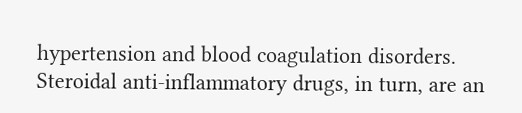hypertension and blood coagulation disorders. Steroidal anti-inflammatory drugs, in turn, are an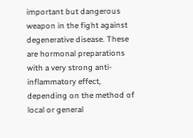important but dangerous weapon in the fight against degenerative disease. These are hormonal preparations with a very strong anti-inflammatory effect, depending on the method of local or general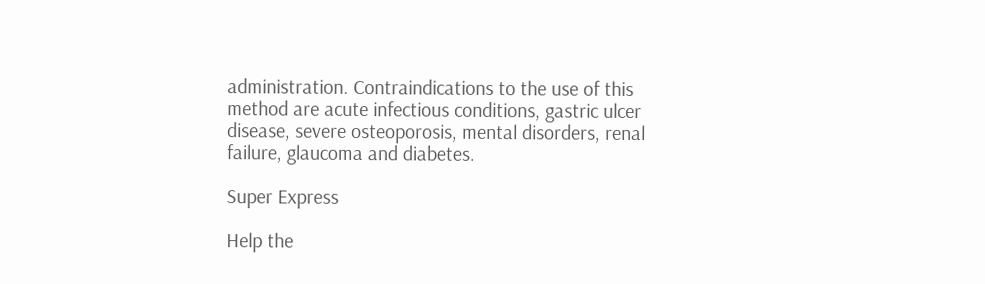administration. Contraindications to the use of this method are acute infectious conditions, gastric ulcer disease, severe osteoporosis, mental disorders, renal failure, glaucoma and diabetes.

Super Express

Help the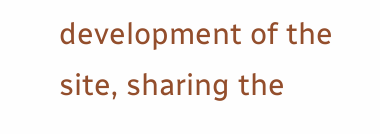development of the site, sharing the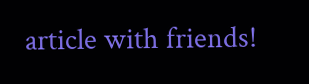article with friends!